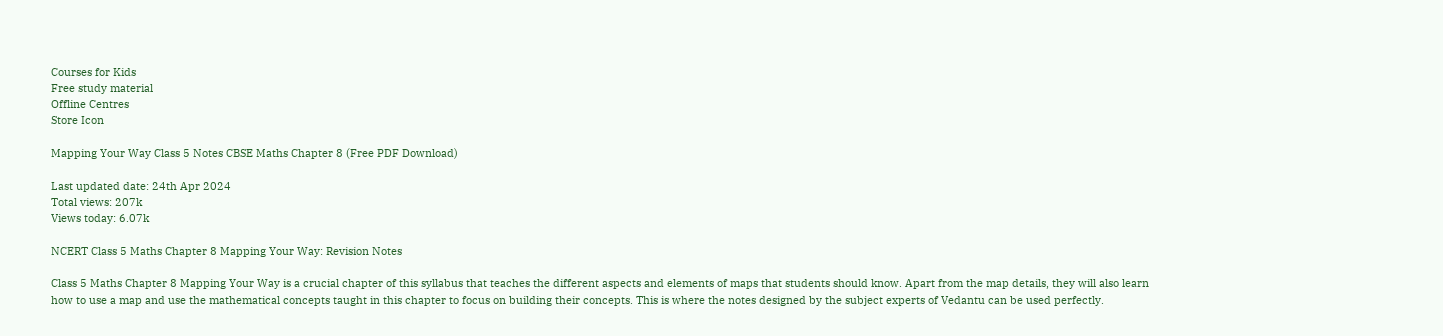Courses for Kids
Free study material
Offline Centres
Store Icon

Mapping Your Way Class 5 Notes CBSE Maths Chapter 8 (Free PDF Download)

Last updated date: 24th Apr 2024
Total views: 207k
Views today: 6.07k

NCERT Class 5 Maths Chapter 8 Mapping Your Way: Revision Notes

Class 5 Maths Chapter 8 Mapping Your Way is a crucial chapter of this syllabus that teaches the different aspects and elements of maps that students should know. Apart from the map details, they will also learn how to use a map and use the mathematical concepts taught in this chapter to focus on building their concepts. This is where the notes designed by the subject experts of Vedantu can be used perfectly.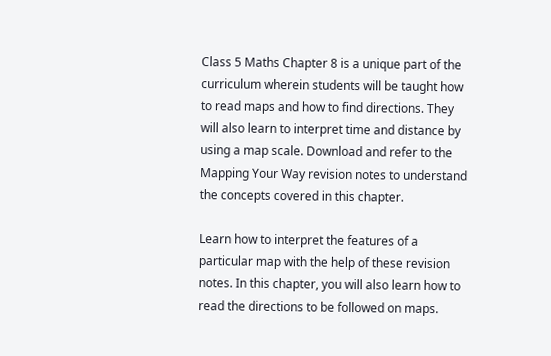Class 5 Maths Chapter 8 is a unique part of the curriculum wherein students will be taught how to read maps and how to find directions. They will also learn to interpret time and distance by using a map scale. Download and refer to the Mapping Your Way revision notes to understand the concepts covered in this chapter.

Learn how to interpret the features of a particular map with the help of these revision notes. In this chapter, you will also learn how to read the directions to be followed on maps.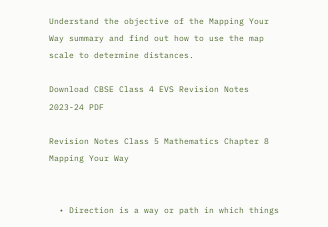Understand the objective of the Mapping Your Way summary and find out how to use the map scale to determine distances.

Download CBSE Class 4 EVS Revision Notes 2023-24 PDF

Revision Notes Class 5 Mathematics Chapter 8 Mapping Your Way


  • Direction is a way or path in which things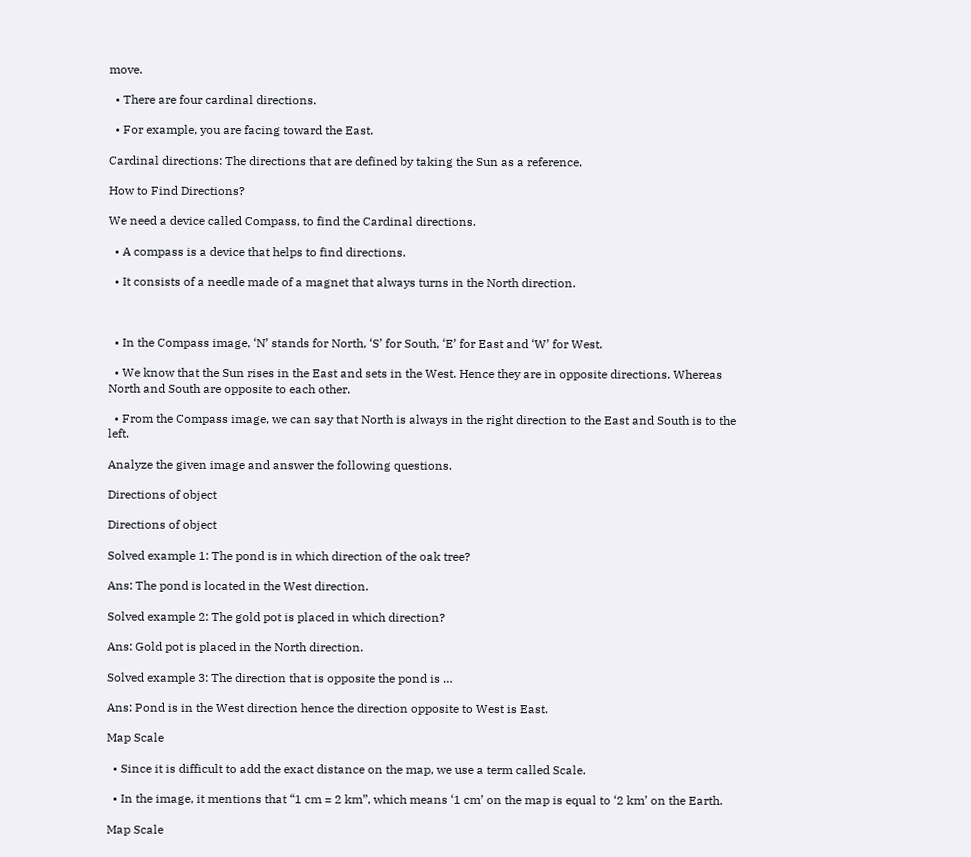move.

  • There are four cardinal directions.

  • For example, you are facing toward the East.

Cardinal directions: The directions that are defined by taking the Sun as a reference.

How to Find Directions?

We need a device called Compass, to find the Cardinal directions.

  • A compass is a device that helps to find directions.

  • It consists of a needle made of a magnet that always turns in the North direction.



  • In the Compass image, ‘N’ stands for North, ‘S’ for South, ‘E’ for East and ‘W’ for West.

  • We know that the Sun rises in the East and sets in the West. Hence they are in opposite directions. Whereas North and South are opposite to each other.

  • From the Compass image, we can say that North is always in the right direction to the East and South is to the left.

Analyze the given image and answer the following questions.

Directions of object

Directions of object

Solved example 1: The pond is in which direction of the oak tree?

Ans: The pond is located in the West direction.

Solved example 2: The gold pot is placed in which direction?

Ans: Gold pot is placed in the North direction.

Solved example 3: The direction that is opposite the pond is …

Ans: Pond is in the West direction hence the direction opposite to West is East.

Map Scale

  • Since it is difficult to add the exact distance on the map, we use a term called Scale.

  • In the image, it mentions that “1 cm = 2 km”, which means ‘1 cm’ on the map is equal to ‘2 km’ on the Earth.

Map Scale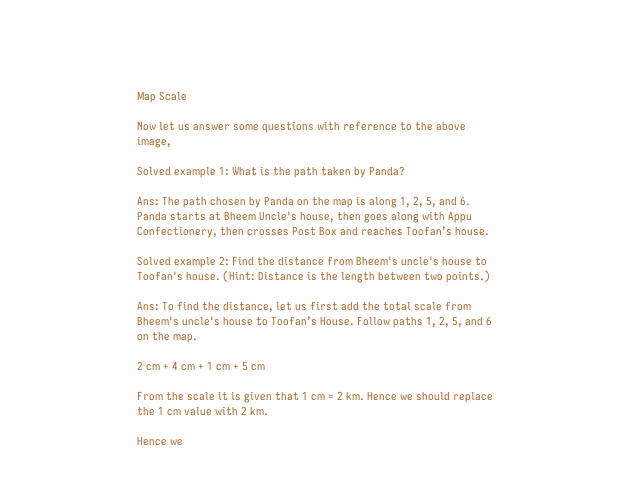Map Scale

Now let us answer some questions with reference to the above image,

Solved example 1: What is the path taken by Panda?

Ans: The path chosen by Panda on the map is along 1, 2, 5, and 6. Panda starts at Bheem Uncle's house, then goes along with Appu Confectionery, then crosses Post Box and reaches Toofan’s house.

Solved example 2: Find the distance from Bheem's uncle's house to Toofan's house. (Hint: Distance is the length between two points.)

Ans: To find the distance, let us first add the total scale from Bheem's uncle's house to Toofan’s House. Follow paths 1, 2, 5, and 6 on the map.

2 cm + 4 cm + 1 cm + 5 cm

From the scale it is given that 1 cm = 2 km. Hence we should replace the 1 cm value with 2 km.

Hence we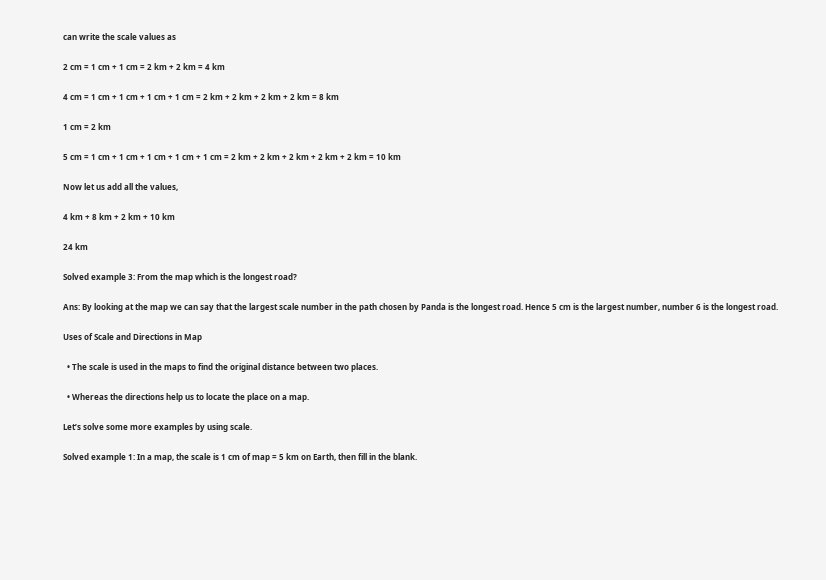can write the scale values as

2 cm = 1 cm + 1 cm = 2 km + 2 km = 4 km

4 cm = 1 cm + 1 cm + 1 cm + 1 cm = 2 km + 2 km + 2 km + 2 km = 8 km

1 cm = 2 km

5 cm = 1 cm + 1 cm + 1 cm + 1 cm + 1 cm = 2 km + 2 km + 2 km + 2 km + 2 km = 10 km

Now let us add all the values,

4 km + 8 km + 2 km + 10 km

24 km

Solved example 3: From the map which is the longest road?

Ans: By looking at the map we can say that the largest scale number in the path chosen by Panda is the longest road. Hence 5 cm is the largest number, number 6 is the longest road.

Uses of Scale and Directions in Map

  • The scale is used in the maps to find the original distance between two places.

  • Whereas the directions help us to locate the place on a map.

Let’s solve some more examples by using scale.

Solved example 1: In a map, the scale is 1 cm of map = 5 km on Earth, then fill in the blank.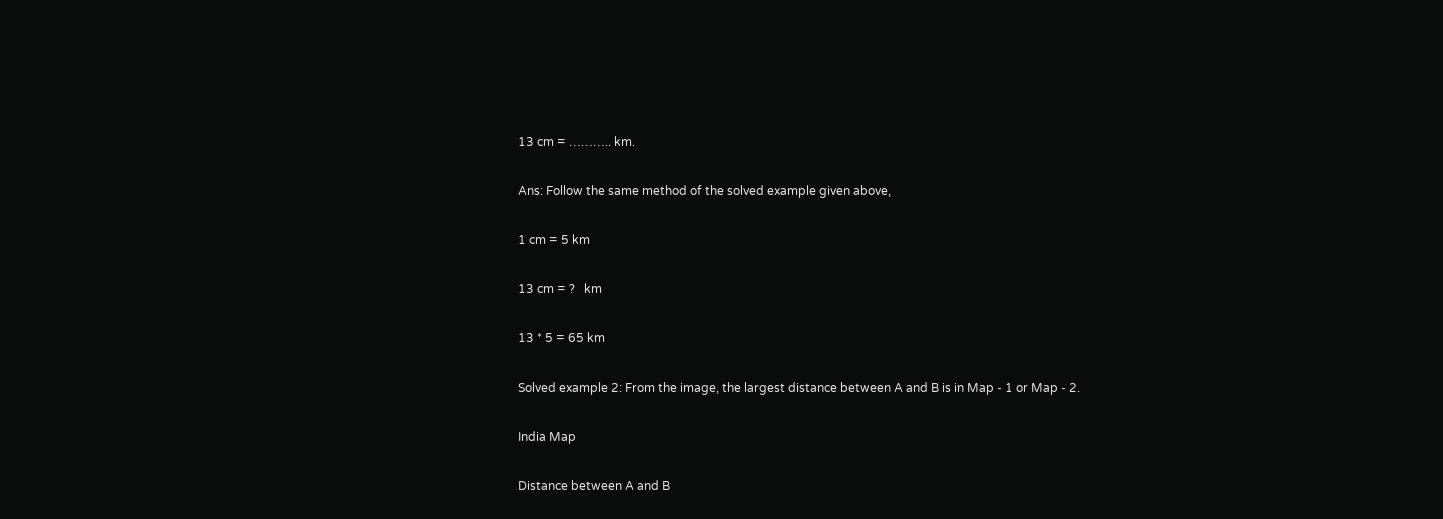13 cm = ……….. km.

Ans: Follow the same method of the solved example given above,

1 cm = 5 km

13 cm = ?   km

13 * 5 = 65 km

Solved example 2: From the image, the largest distance between A and B is in Map - 1 or Map - 2.

India Map

Distance between A and B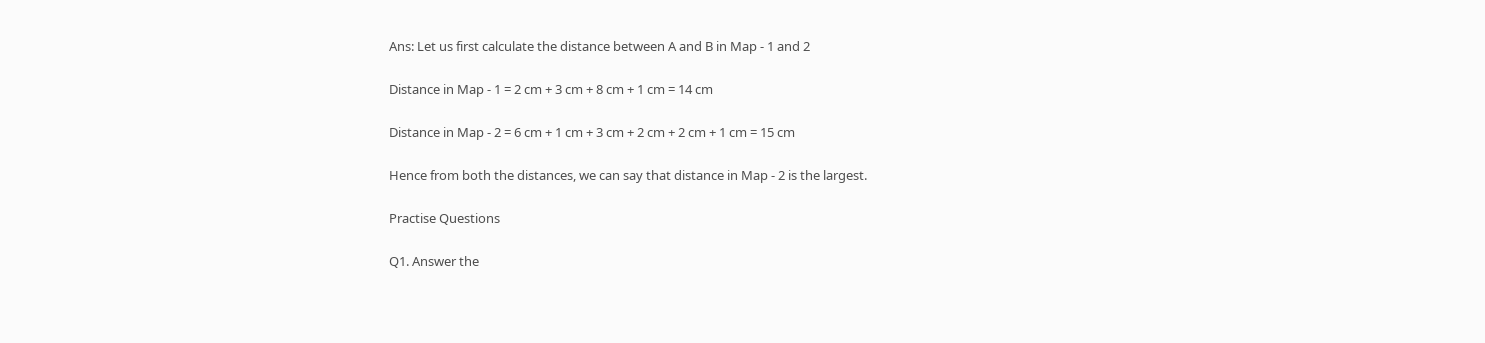Ans: Let us first calculate the distance between A and B in Map - 1 and 2

Distance in Map - 1 = 2 cm + 3 cm + 8 cm + 1 cm = 14 cm

Distance in Map - 2 = 6 cm + 1 cm + 3 cm + 2 cm + 2 cm + 1 cm = 15 cm

Hence from both the distances, we can say that distance in Map - 2 is the largest.

Practise Questions

Q1. Answer the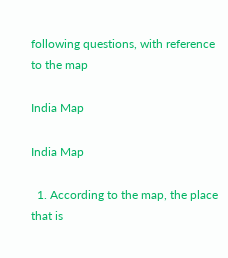following questions, with reference to the map

India Map

India Map

  1. According to the map, the place that is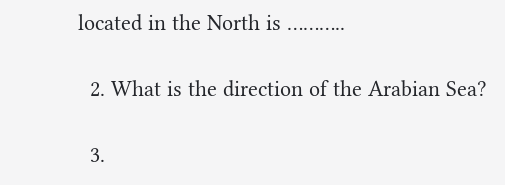located in the North is ………..

  2. What is the direction of the Arabian Sea?

  3.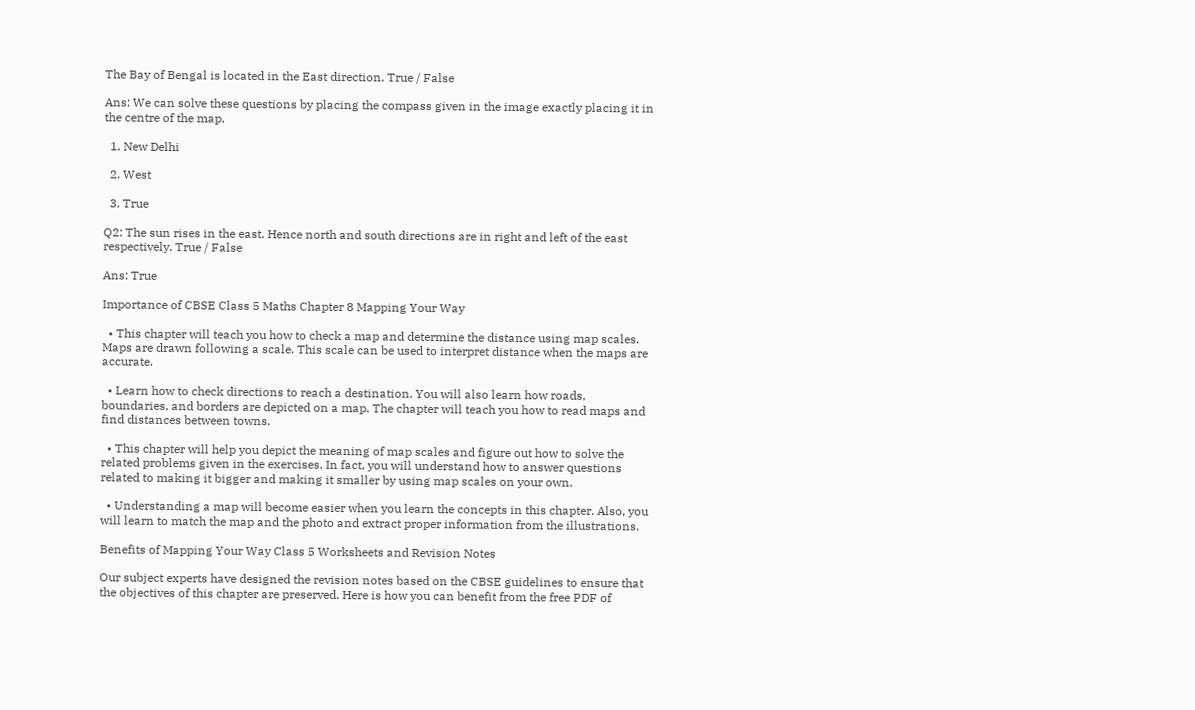The Bay of Bengal is located in the East direction. True / False

Ans: We can solve these questions by placing the compass given in the image exactly placing it in the centre of the map.

  1. New Delhi

  2. West

  3. True

Q2: The sun rises in the east. Hence north and south directions are in right and left of the east respectively. True / False

Ans: True

Importance of CBSE Class 5 Maths Chapter 8 Mapping Your Way

  • This chapter will teach you how to check a map and determine the distance using map scales. Maps are drawn following a scale. This scale can be used to interpret distance when the maps are accurate.

  • Learn how to check directions to reach a destination. You will also learn how roads, boundaries, and borders are depicted on a map. The chapter will teach you how to read maps and find distances between towns.

  • This chapter will help you depict the meaning of map scales and figure out how to solve the related problems given in the exercises. In fact, you will understand how to answer questions related to making it bigger and making it smaller by using map scales on your own.

  • Understanding a map will become easier when you learn the concepts in this chapter. Also, you will learn to match the map and the photo and extract proper information from the illustrations.

Benefits of Mapping Your Way Class 5 Worksheets and Revision Notes

Our subject experts have designed the revision notes based on the CBSE guidelines to ensure that the objectives of this chapter are preserved. Here is how you can benefit from the free PDF of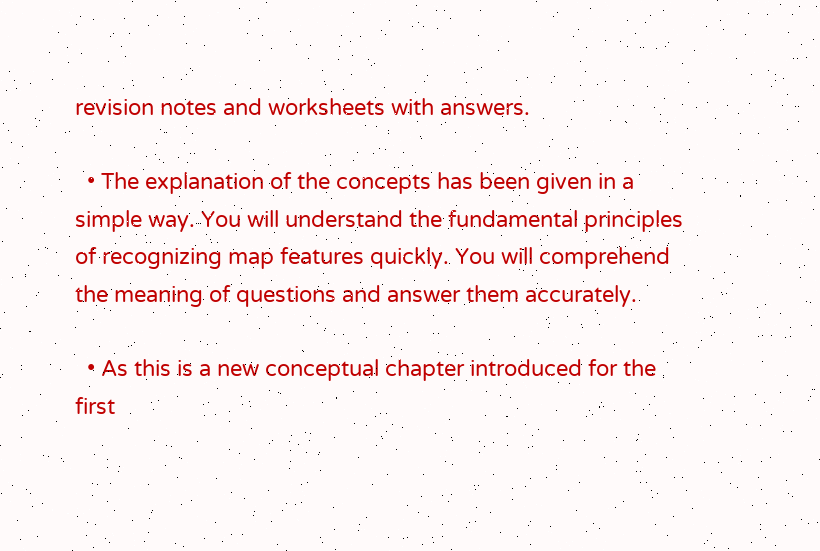revision notes and worksheets with answers.

  • The explanation of the concepts has been given in a simple way. You will understand the fundamental principles of recognizing map features quickly. You will comprehend the meaning of questions and answer them accurately.

  • As this is a new conceptual chapter introduced for the first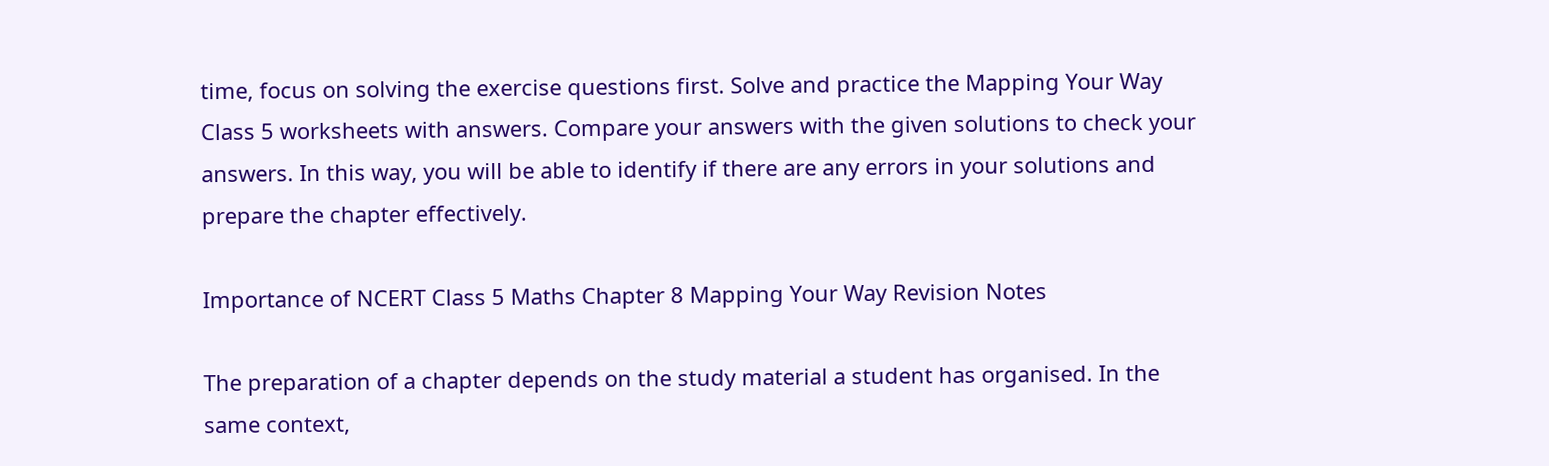time, focus on solving the exercise questions first. Solve and practice the Mapping Your Way Class 5 worksheets with answers. Compare your answers with the given solutions to check your answers. In this way, you will be able to identify if there are any errors in your solutions and prepare the chapter effectively.

Importance of NCERT Class 5 Maths Chapter 8 Mapping Your Way Revision Notes

The preparation of a chapter depends on the study material a student has organised. In the same context,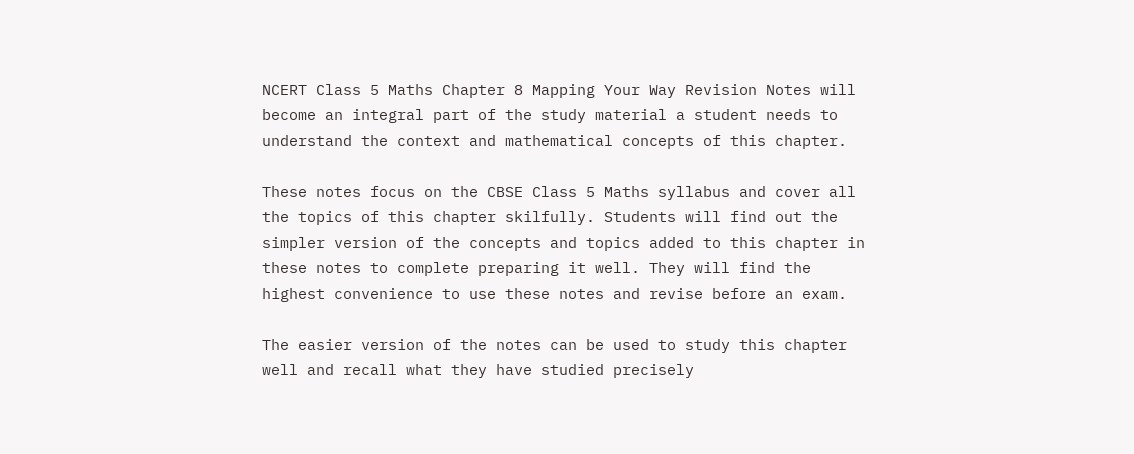NCERT Class 5 Maths Chapter 8 Mapping Your Way Revision Notes will become an integral part of the study material a student needs to understand the context and mathematical concepts of this chapter.

These notes focus on the CBSE Class 5 Maths syllabus and cover all the topics of this chapter skilfully. Students will find out the simpler version of the concepts and topics added to this chapter in these notes to complete preparing it well. They will find the highest convenience to use these notes and revise before an exam.

The easier version of the notes can be used to study this chapter well and recall what they have studied precisely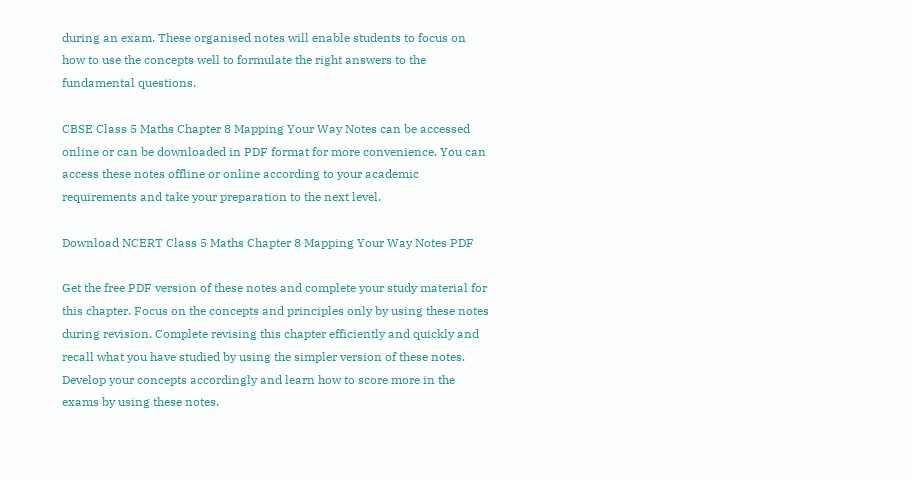during an exam. These organised notes will enable students to focus on how to use the concepts well to formulate the right answers to the fundamental questions.

CBSE Class 5 Maths Chapter 8 Mapping Your Way Notes can be accessed online or can be downloaded in PDF format for more convenience. You can access these notes offline or online according to your academic requirements and take your preparation to the next level.

Download NCERT Class 5 Maths Chapter 8 Mapping Your Way Notes PDF

Get the free PDF version of these notes and complete your study material for this chapter. Focus on the concepts and principles only by using these notes during revision. Complete revising this chapter efficiently and quickly and recall what you have studied by using the simpler version of these notes. Develop your concepts accordingly and learn how to score more in the exams by using these notes.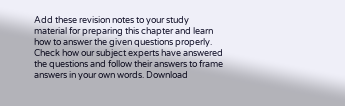Add these revision notes to your study material for preparing this chapter and learn how to answer the given questions properly. Check how our subject experts have answered the questions and follow their answers to frame answers in your own words. Download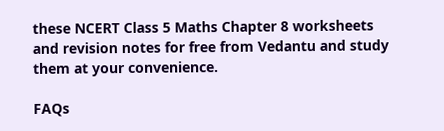these NCERT Class 5 Maths Chapter 8 worksheets and revision notes for free from Vedantu and study them at your convenience.

FAQs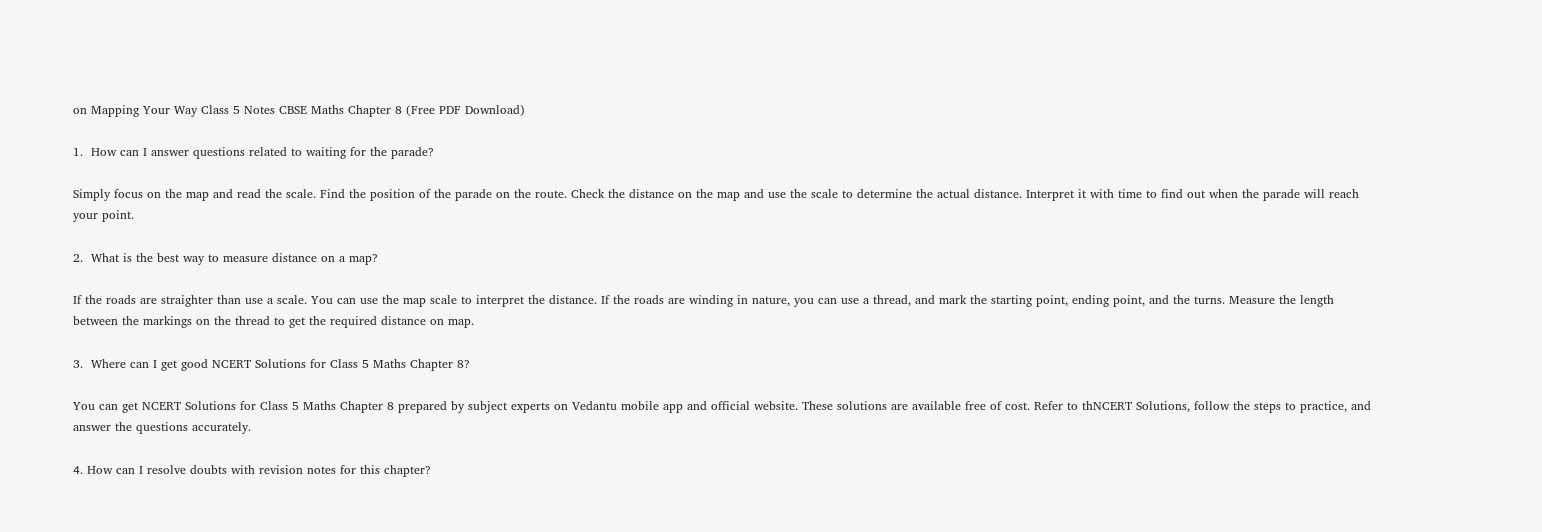on Mapping Your Way Class 5 Notes CBSE Maths Chapter 8 (Free PDF Download)

1.  How can I answer questions related to waiting for the parade?

Simply focus on the map and read the scale. Find the position of the parade on the route. Check the distance on the map and use the scale to determine the actual distance. Interpret it with time to find out when the parade will reach your point.

2.  What is the best way to measure distance on a map?

If the roads are straighter than use a scale. You can use the map scale to interpret the distance. If the roads are winding in nature, you can use a thread, and mark the starting point, ending point, and the turns. Measure the length between the markings on the thread to get the required distance on map.

3.  Where can I get good NCERT Solutions for Class 5 Maths Chapter 8?

You can get NCERT Solutions for Class 5 Maths Chapter 8 prepared by subject experts on Vedantu mobile app and official website. These solutions are available free of cost. Refer to thNCERT Solutions, follow the steps to practice, and answer the questions accurately.

4. How can I resolve doubts with revision notes for this chapter?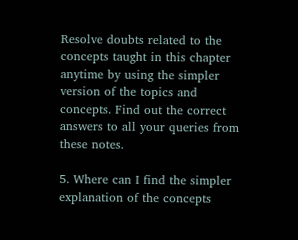Resolve doubts related to the concepts taught in this chapter anytime by using the simpler version of the topics and concepts. Find out the correct answers to all your queries from these notes.

5. Where can I find the simpler explanation of the concepts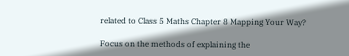related to Class 5 Maths Chapter 8 Mapping Your Way?

Focus on the methods of explaining the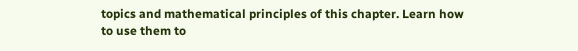topics and mathematical principles of this chapter. Learn how to use them to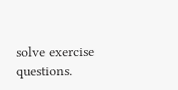solve exercise questions.